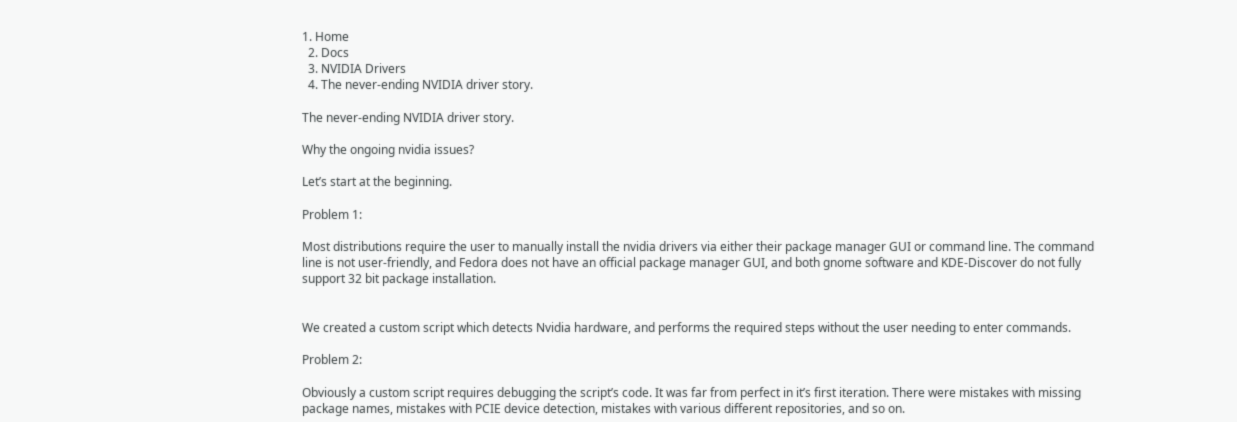1. Home
  2. Docs
  3. NVIDIA Drivers
  4. The never-ending NVIDIA driver story.

The never-ending NVIDIA driver story.

Why the ongoing nvidia issues?

Let’s start at the beginning.

Problem 1:

Most distributions require the user to manually install the nvidia drivers via either their package manager GUI or command line. The command line is not user-friendly, and Fedora does not have an official package manager GUI, and both gnome software and KDE-Discover do not fully support 32 bit package installation.


We created a custom script which detects Nvidia hardware, and performs the required steps without the user needing to enter commands.

Problem 2:

Obviously a custom script requires debugging the script’s code. It was far from perfect in it’s first iteration. There were mistakes with missing package names, mistakes with PCIE device detection, mistakes with various different repositories, and so on.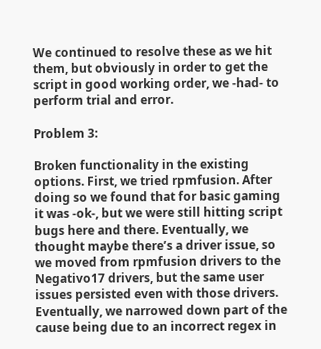We continued to resolve these as we hit them, but obviously in order to get the script in good working order, we -had- to perform trial and error.

Problem 3:

Broken functionality in the existing options. First, we tried rpmfusion. After doing so we found that for basic gaming it was -ok-, but we were still hitting script bugs here and there. Eventually, we thought maybe there’s a driver issue, so we moved from rpmfusion drivers to the Negativo17 drivers, but the same user issues persisted even with those drivers. Eventually, we narrowed down part of the cause being due to an incorrect regex in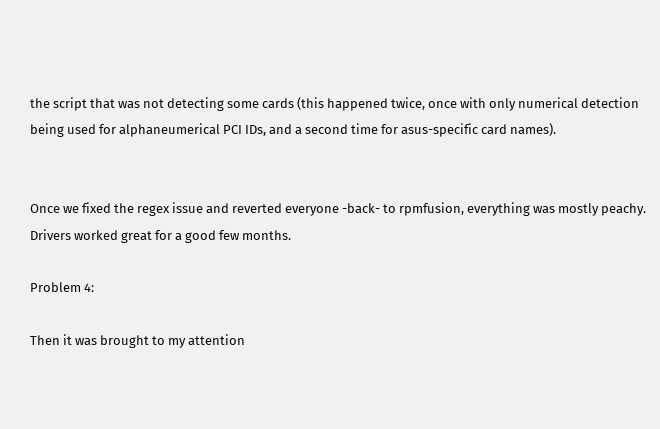the script that was not detecting some cards (this happened twice, once with only numerical detection being used for alphaneumerical PCI IDs, and a second time for asus-specific card names).


Once we fixed the regex issue and reverted everyone -back- to rpmfusion, everything was mostly peachy. Drivers worked great for a good few months.

Problem 4:

Then it was brought to my attention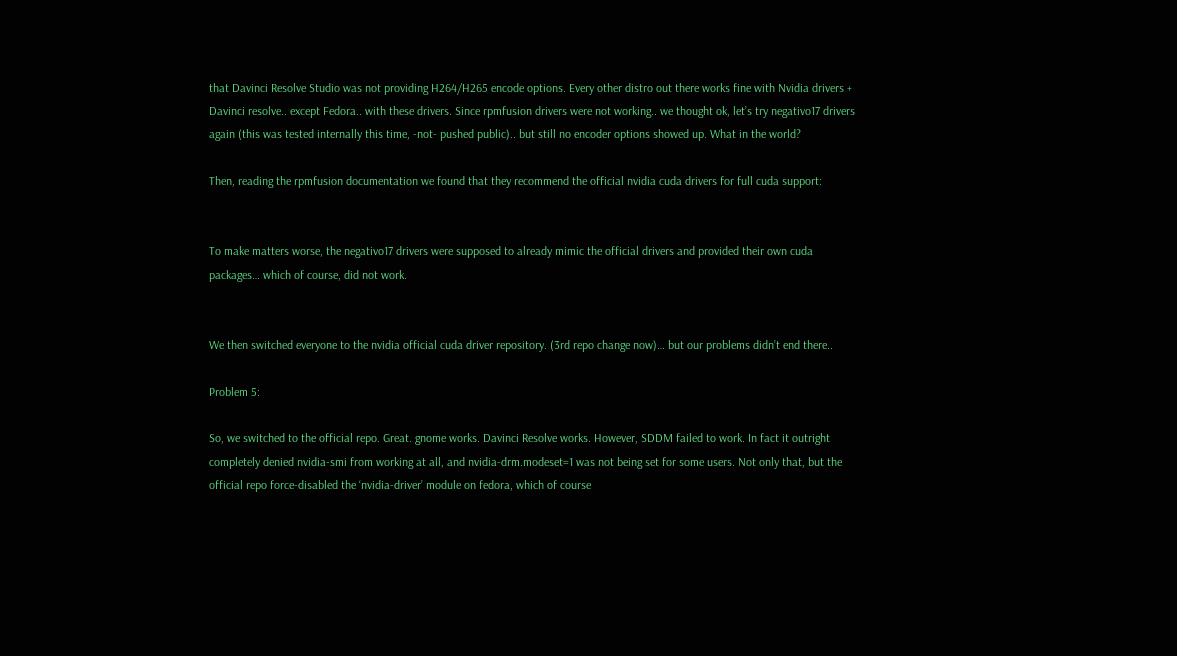that Davinci Resolve Studio was not providing H264/H265 encode options. Every other distro out there works fine with Nvidia drivers + Davinci resolve.. except Fedora.. with these drivers. Since rpmfusion drivers were not working.. we thought ok, let’s try negativo17 drivers again (this was tested internally this time, -not- pushed public).. but still no encoder options showed up. What in the world?

Then, reading the rpmfusion documentation we found that they recommend the official nvidia cuda drivers for full cuda support:


To make matters worse, the negativo17 drivers were supposed to already mimic the official drivers and provided their own cuda packages… which of course, did not work.


We then switched everyone to the nvidia official cuda driver repository. (3rd repo change now)… but our problems didn’t end there..

Problem 5:

So, we switched to the official repo. Great. gnome works. Davinci Resolve works. However, SDDM failed to work. In fact it outright completely denied nvidia-smi from working at all, and nvidia-drm.modeset=1 was not being set for some users. Not only that, but the official repo force-disabled the ‘nvidia-driver’ module on fedora, which of course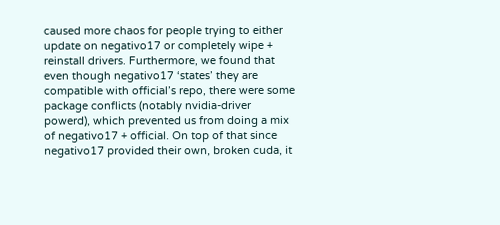caused more chaos for people trying to either update on negativo17 or completely wipe + reinstall drivers. Furthermore, we found that even though negativo17 ‘states’ they are compatible with official’s repo, there were some package conflicts (notably nvidia-driver powerd), which prevented us from doing a mix of negativo17 + official. On top of that since negativo17 provided their own, broken cuda, it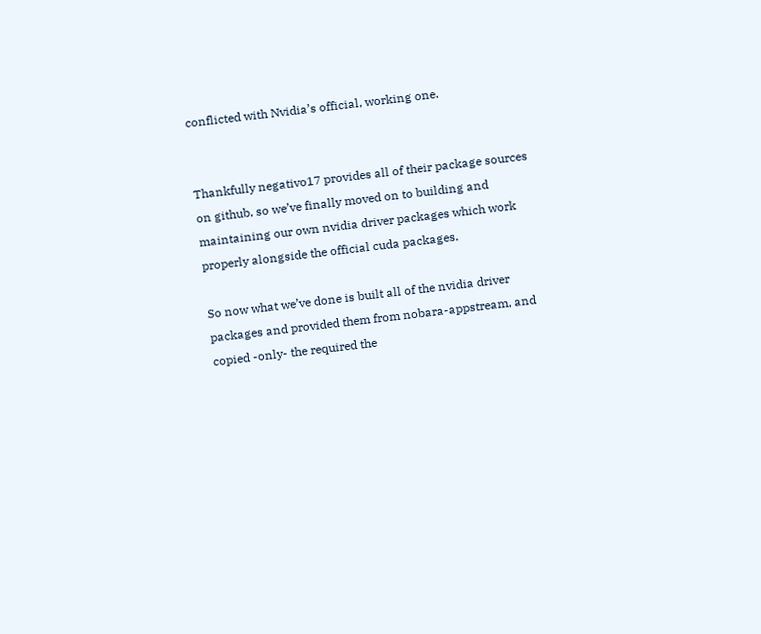conflicted with Nvidia’s official, working one.


Thankfully negativo17 provides all of their package sources on github, so we’ve finally moved on to building and maintaining our own nvidia driver packages which work properly alongside the official cuda packages.

So now what we’ve done is built all of the nvidia driver packages and provided them from nobara-appstream, and copied -only- the required the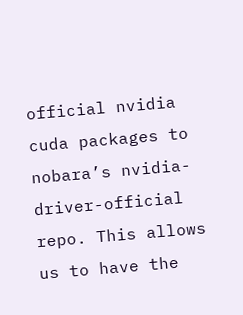official nvidia cuda packages to nobara’s nvidia-driver-official repo. This allows us to have the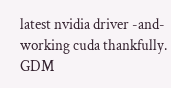latest nvidia driver -and- working cuda thankfully. GDM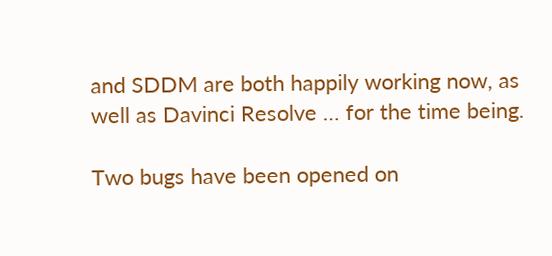and SDDM are both happily working now, as well as Davinci Resolve … for the time being.

Two bugs have been opened on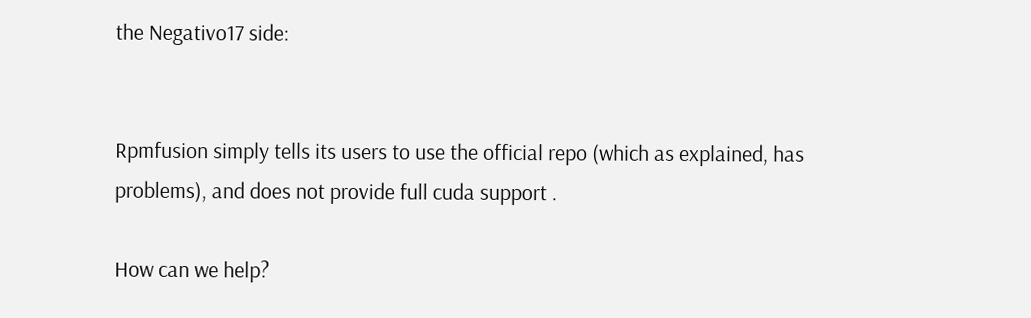the Negativo17 side:


Rpmfusion simply tells its users to use the official repo (which as explained, has problems), and does not provide full cuda support .

How can we help?